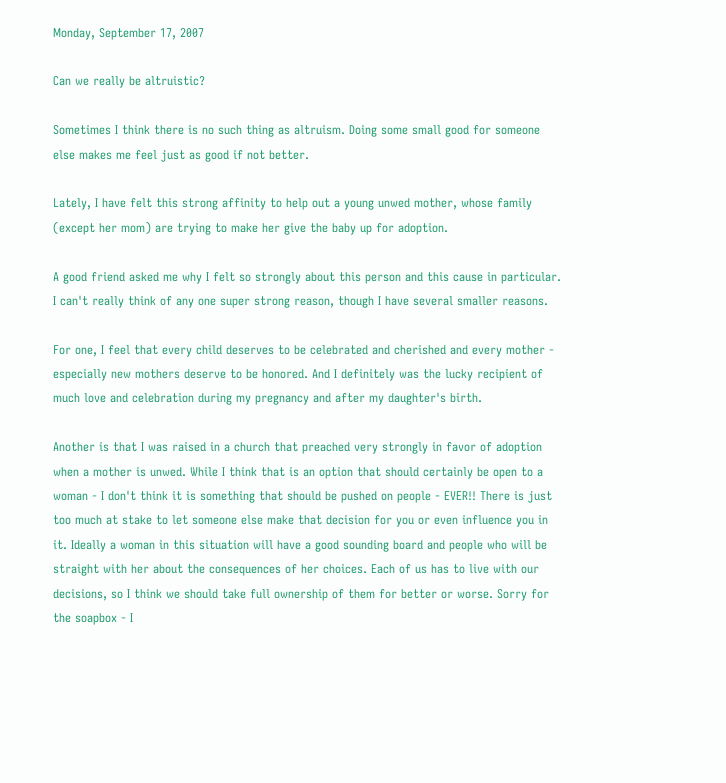Monday, September 17, 2007

Can we really be altruistic?

Sometimes I think there is no such thing as altruism. Doing some small good for someone else makes me feel just as good if not better.

Lately, I have felt this strong affinity to help out a young unwed mother, whose family (except her mom) are trying to make her give the baby up for adoption.

A good friend asked me why I felt so strongly about this person and this cause in particular. I can't really think of any one super strong reason, though I have several smaller reasons.

For one, I feel that every child deserves to be celebrated and cherished and every mother - especially new mothers deserve to be honored. And I definitely was the lucky recipient of much love and celebration during my pregnancy and after my daughter's birth.

Another is that I was raised in a church that preached very strongly in favor of adoption when a mother is unwed. While I think that is an option that should certainly be open to a woman - I don't think it is something that should be pushed on people - EVER!! There is just too much at stake to let someone else make that decision for you or even influence you in it. Ideally a woman in this situation will have a good sounding board and people who will be straight with her about the consequences of her choices. Each of us has to live with our decisions, so I think we should take full ownership of them for better or worse. Sorry for the soapbox - I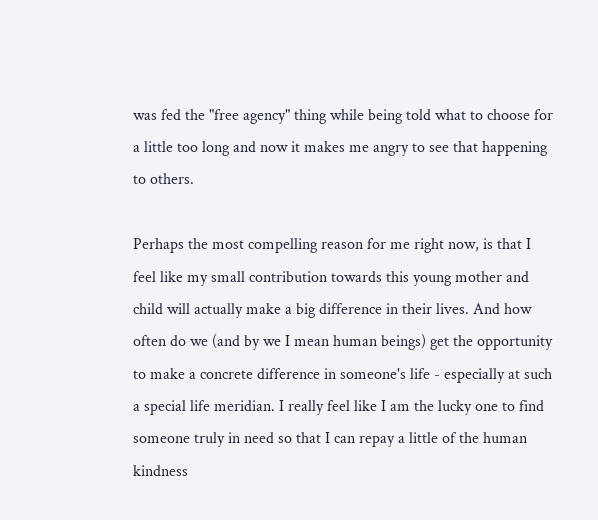was fed the "free agency" thing while being told what to choose for a little too long and now it makes me angry to see that happening to others.

Perhaps the most compelling reason for me right now, is that I feel like my small contribution towards this young mother and child will actually make a big difference in their lives. And how often do we (and by we I mean human beings) get the opportunity to make a concrete difference in someone's life - especially at such a special life meridian. I really feel like I am the lucky one to find someone truly in need so that I can repay a little of the human kindness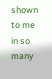shown to me in so many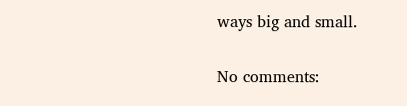ways big and small.

No comments: